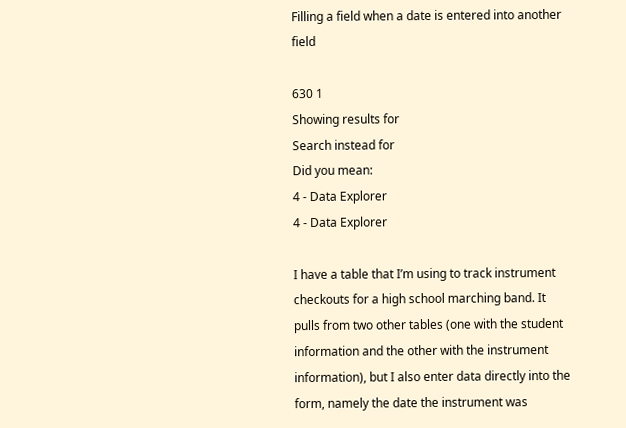Filling a field when a date is entered into another field

630 1
Showing results for
Search instead for
Did you mean:
4 - Data Explorer
4 - Data Explorer

I have a table that I’m using to track instrument checkouts for a high school marching band. It pulls from two other tables (one with the student information and the other with the instrument information), but I also enter data directly into the form, namely the date the instrument was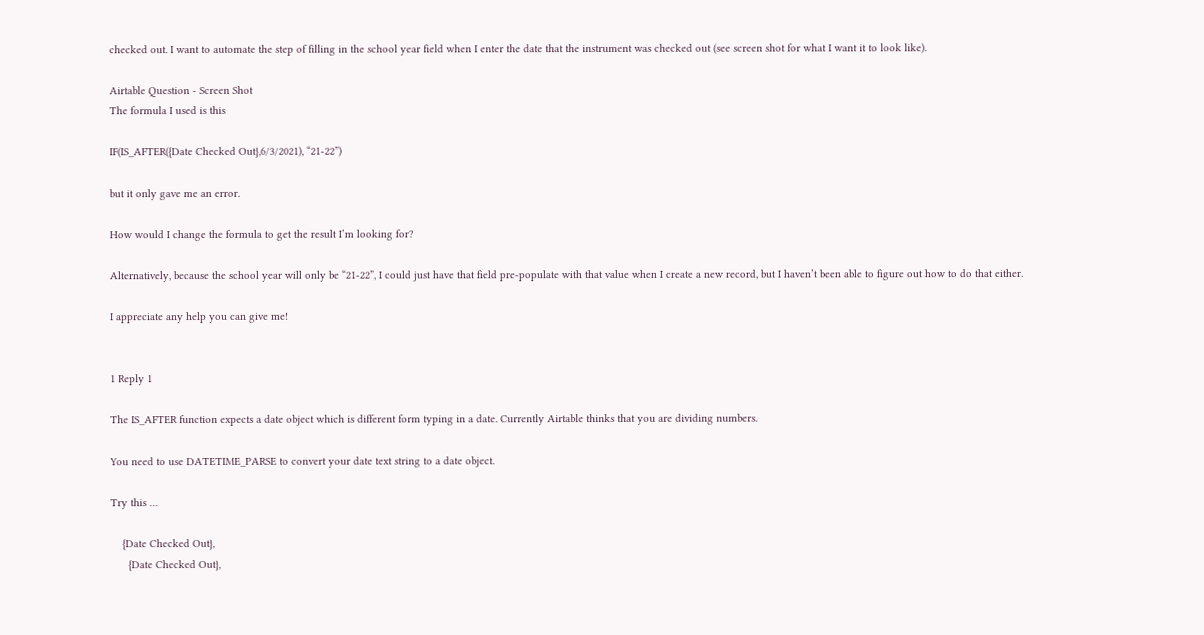checked out. I want to automate the step of filling in the school year field when I enter the date that the instrument was checked out (see screen shot for what I want it to look like).

Airtable Question - Screen Shot
The formula I used is this

IF(IS_AFTER({Date Checked Out},6/3/2021), “21-22”)

but it only gave me an error.

How would I change the formula to get the result I’m looking for?

Alternatively, because the school year will only be “21-22”, I could just have that field pre-populate with that value when I create a new record, but I haven’t been able to figure out how to do that either.

I appreciate any help you can give me!


1 Reply 1

The IS_AFTER function expects a date object which is different form typing in a date. Currently Airtable thinks that you are dividing numbers.

You need to use DATETIME_PARSE to convert your date text string to a date object.

Try this …

    {Date Checked Out},
      {Date Checked Out},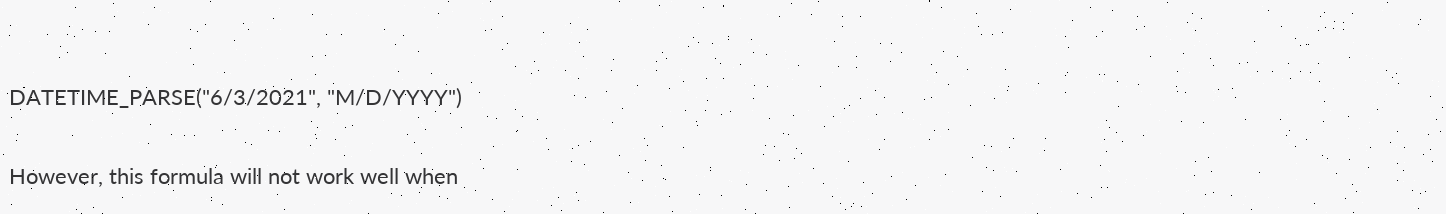DATETIME_PARSE("6/3/2021", "M/D/YYYY")

However, this formula will not work well when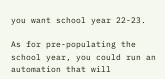you want school year 22-23.

As for pre-populating the school year, you could run an automation that will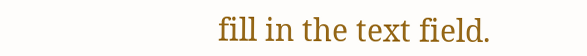fill in the text field.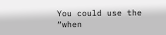You could use the “when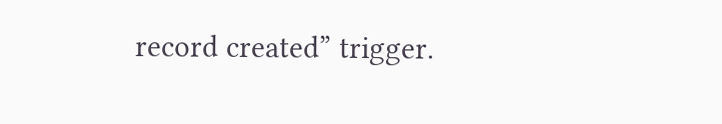record created” trigger.